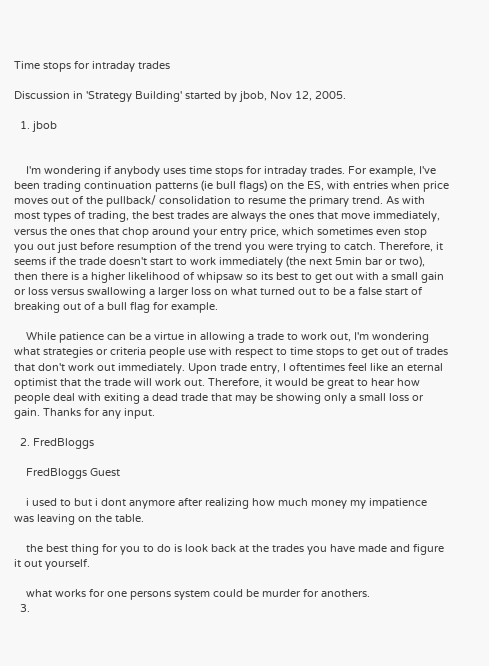Time stops for intraday trades

Discussion in 'Strategy Building' started by jbob, Nov 12, 2005.

  1. jbob


    I'm wondering if anybody uses time stops for intraday trades. For example, I've been trading continuation patterns (ie bull flags) on the ES, with entries when price moves out of the pullback/ consolidation to resume the primary trend. As with most types of trading, the best trades are always the ones that move immediately, versus the ones that chop around your entry price, which sometimes even stop you out just before resumption of the trend you were trying to catch. Therefore, it seems if the trade doesn't start to work immediately (the next 5min bar or two), then there is a higher likelihood of whipsaw so its best to get out with a small gain or loss versus swallowing a larger loss on what turned out to be a false start of breaking out of a bull flag for example.

    While patience can be a virtue in allowing a trade to work out, I'm wondering what strategies or criteria people use with respect to time stops to get out of trades that don't work out immediately. Upon trade entry, I oftentimes feel like an eternal optimist that the trade will work out. Therefore, it would be great to hear how people deal with exiting a dead trade that may be showing only a small loss or gain. Thanks for any input.

  2. FredBloggs

    FredBloggs Guest

    i used to but i dont anymore after realizing how much money my impatience was leaving on the table.

    the best thing for you to do is look back at the trades you have made and figure it out yourself.

    what works for one persons system could be murder for anothers.
  3.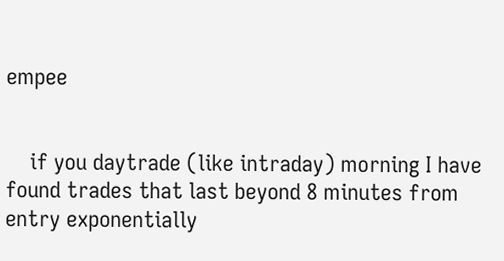empee


    if you daytrade (like intraday) morning I have found trades that last beyond 8 minutes from entry exponentially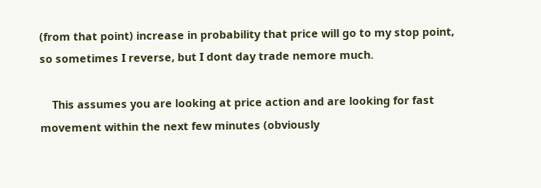(from that point) increase in probability that price will go to my stop point, so sometimes I reverse, but I dont day trade nemore much.

    This assumes you are looking at price action and are looking for fast movement within the next few minutes (obviously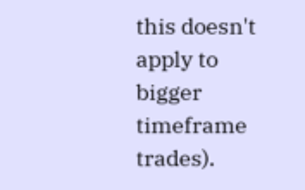this doesn't apply to bigger timeframe trades).